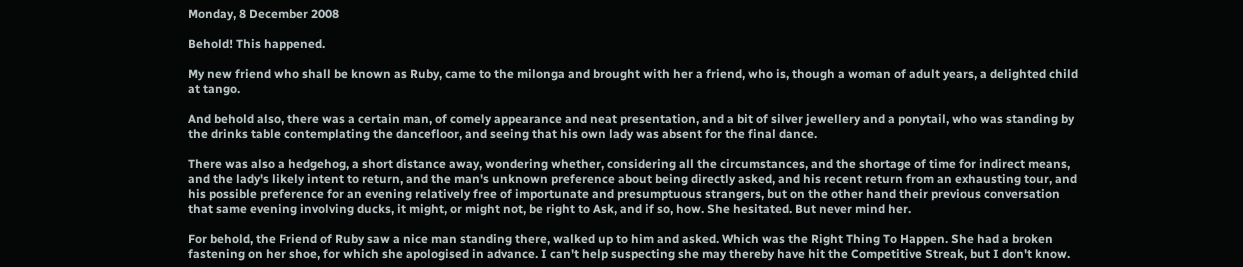Monday, 8 December 2008

Behold! This happened.

My new friend who shall be known as Ruby, came to the milonga and brought with her a friend, who is, though a woman of adult years, a delighted child at tango.

And behold also, there was a certain man, of comely appearance and neat presentation, and a bit of silver jewellery and a ponytail, who was standing by the drinks table contemplating the dancefloor, and seeing that his own lady was absent for the final dance.

There was also a hedgehog, a short distance away, wondering whether, considering all the circumstances, and the shortage of time for indirect means, and the lady's likely intent to return, and the man's unknown preference about being directly asked, and his recent return from an exhausting tour, and his possible preference for an evening relatively free of importunate and presumptuous strangers, but on the other hand their previous conversation that same evening involving ducks, it might, or might not, be right to Ask, and if so, how. She hesitated. But never mind her.

For behold, the Friend of Ruby saw a nice man standing there, walked up to him and asked. Which was the Right Thing To Happen. She had a broken fastening on her shoe, for which she apologised in advance. I can't help suspecting she may thereby have hit the Competitive Streak, but I don't know.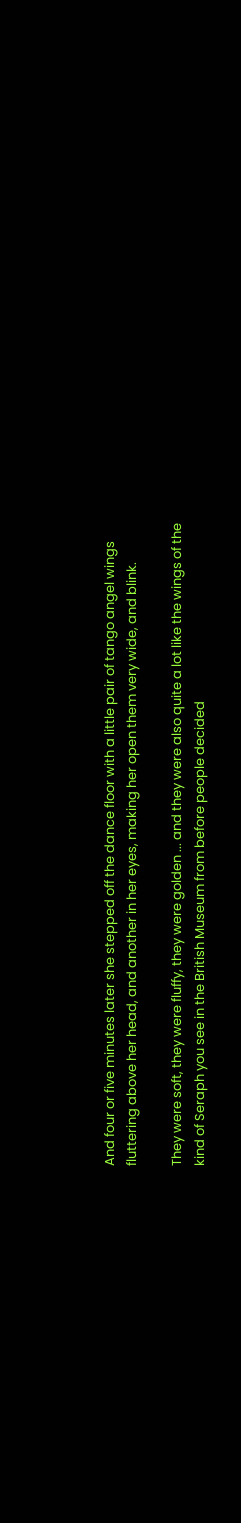And four or five minutes later she stepped off the dance floor with a little pair of tango angel wings fluttering above her head, and another in her eyes, making her open them very wide, and blink.

They were soft, they were fluffy, they were golden ... and they were also quite a lot like the wings of the kind of Seraph you see in the British Museum from before people decided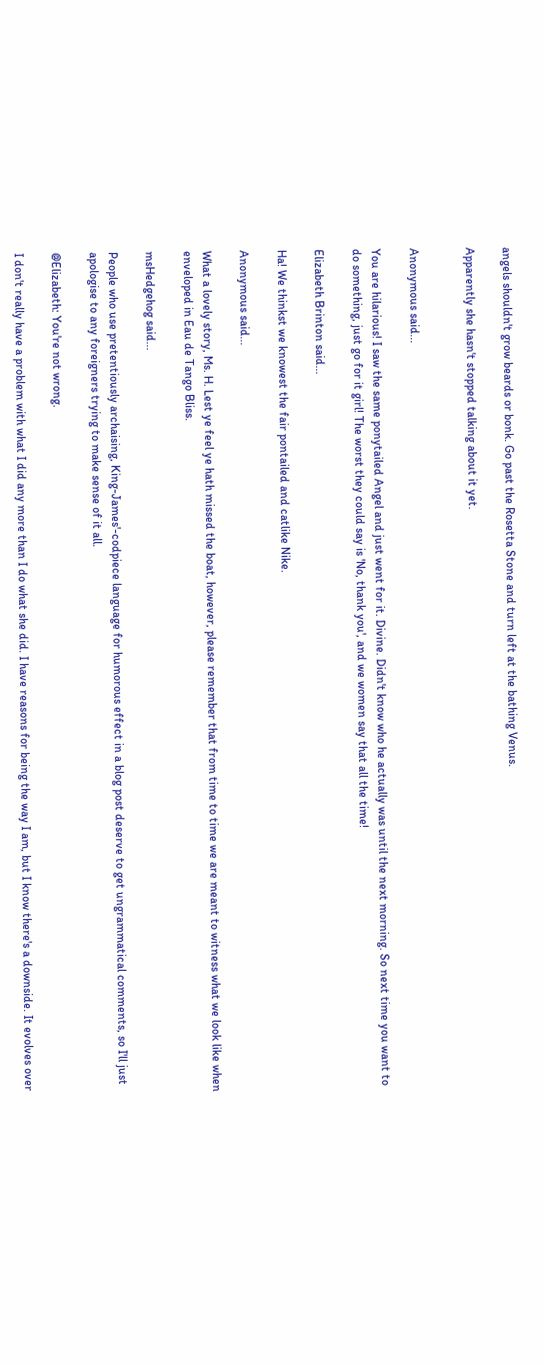angels shouldn't grow beards or bonk. Go past the Rosetta Stone and turn left at the bathing Venus.

Apparently she hasn't stopped talking about it yet.


Anonymous said...

You are hilarious! I saw the same ponytailed Angel and just went for it. Divine. Didn't know who he actually was until the next morning. So next time you want to do something, just go for it girl! The worst they could say is 'No, thank you', and we women say that all the time!

Elizabeth Brinton said...

Ha! We thinkst we knowest the fair pontailed and catlike Nike.

Anonymous said...

What a lovely story, Ms. H. Lest ye feel ye hath missed the boat, however, please remember that from time to time we are meant to witness what we look like when enveloped in Eau de Tango Bliss.

msHedgehog said...

People who use pretentiously archaising, King-James'-codpiece language for humorous effect in a blog post deserve to get ungrammatical comments, so I'll just apologise to any foreigners trying to make sense of it all.

@Elizabeth: You're not wrong.

I don't really have a problem with what I did any more than I do what she did. I have reasons for being the way I am, but I know there's a downside. It evolves over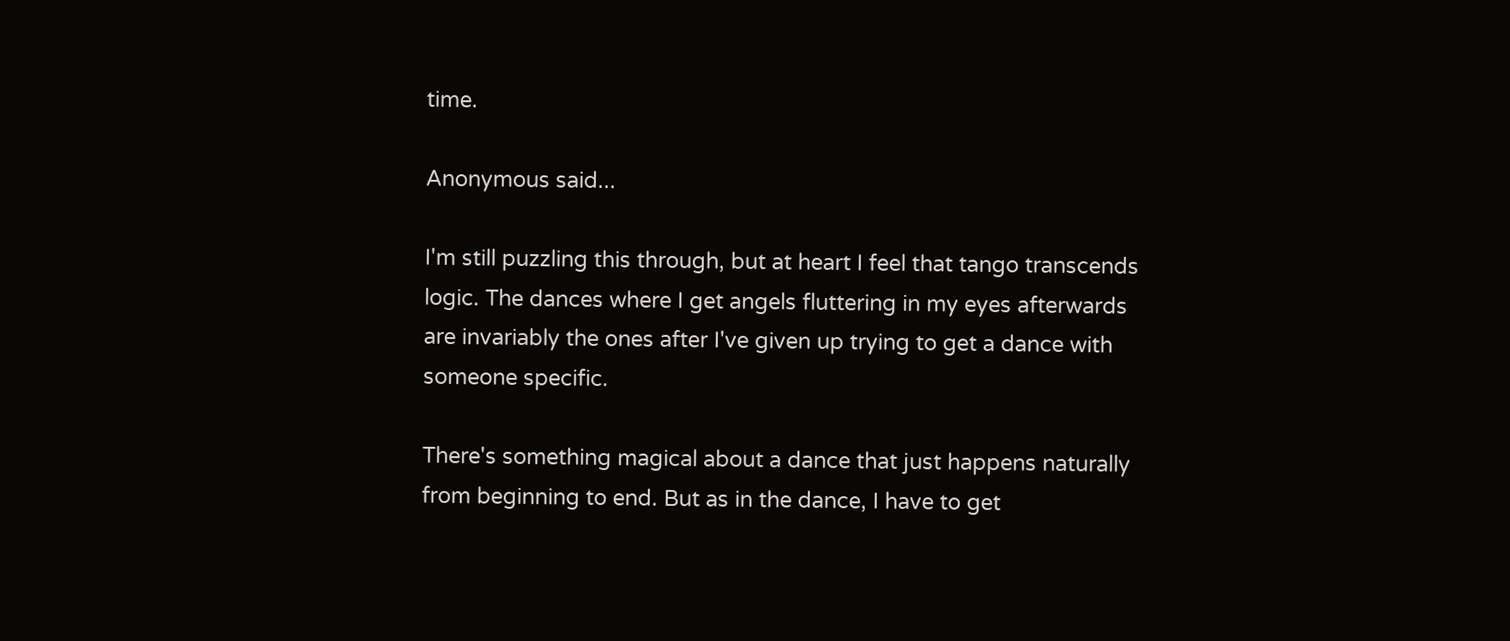time.

Anonymous said...

I'm still puzzling this through, but at heart I feel that tango transcends logic. The dances where I get angels fluttering in my eyes afterwards are invariably the ones after I've given up trying to get a dance with someone specific.

There's something magical about a dance that just happens naturally from beginning to end. But as in the dance, I have to get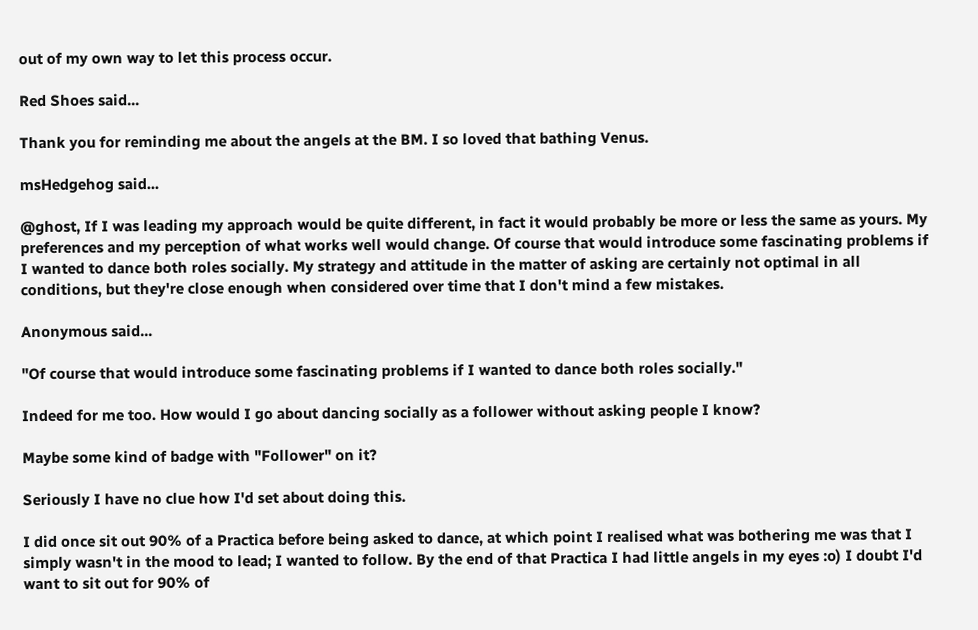out of my own way to let this process occur.

Red Shoes said...

Thank you for reminding me about the angels at the BM. I so loved that bathing Venus.

msHedgehog said...

@ghost, If I was leading my approach would be quite different, in fact it would probably be more or less the same as yours. My preferences and my perception of what works well would change. Of course that would introduce some fascinating problems if I wanted to dance both roles socially. My strategy and attitude in the matter of asking are certainly not optimal in all conditions, but they're close enough when considered over time that I don't mind a few mistakes.

Anonymous said...

"Of course that would introduce some fascinating problems if I wanted to dance both roles socially."

Indeed for me too. How would I go about dancing socially as a follower without asking people I know?

Maybe some kind of badge with "Follower" on it?

Seriously I have no clue how I'd set about doing this.

I did once sit out 90% of a Practica before being asked to dance, at which point I realised what was bothering me was that I simply wasn't in the mood to lead; I wanted to follow. By the end of that Practica I had little angels in my eyes :o) I doubt I'd want to sit out for 90% of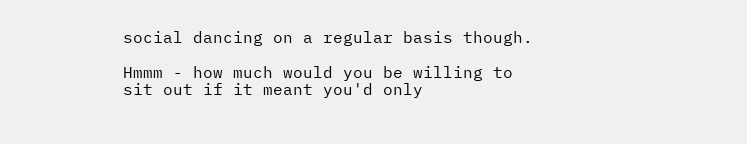social dancing on a regular basis though.

Hmmm - how much would you be willing to sit out if it meant you'd only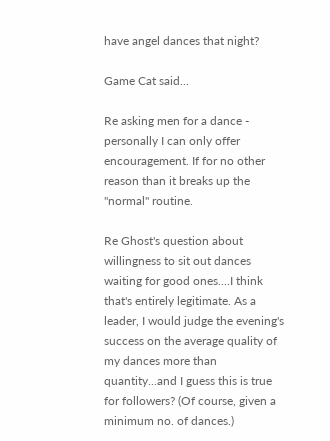have angel dances that night?

Game Cat said...

Re asking men for a dance - personally I can only offer encouragement. If for no other reason than it breaks up the "normal" routine.

Re Ghost's question about willingness to sit out dances waiting for good ones....I think that's entirely legitimate. As a leader, I would judge the evening's success on the average quality of my dances more than quantity...and I guess this is true for followers? (Of course, given a minimum no. of dances.)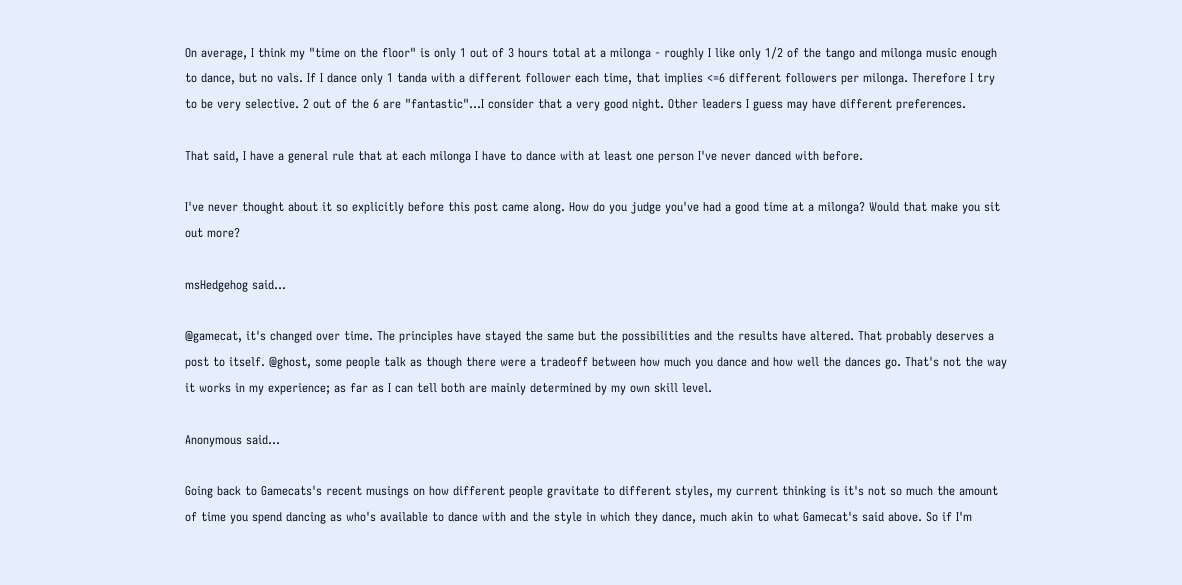On average, I think my "time on the floor" is only 1 out of 3 hours total at a milonga - roughly I like only 1/2 of the tango and milonga music enough to dance, but no vals. If I dance only 1 tanda with a different follower each time, that implies <=6 different followers per milonga. Therefore I try to be very selective. 2 out of the 6 are "fantastic"...I consider that a very good night. Other leaders I guess may have different preferences.

That said, I have a general rule that at each milonga I have to dance with at least one person I've never danced with before.

I've never thought about it so explicitly before this post came along. How do you judge you've had a good time at a milonga? Would that make you sit out more?

msHedgehog said...

@gamecat, it's changed over time. The principles have stayed the same but the possibilities and the results have altered. That probably deserves a post to itself. @ghost, some people talk as though there were a tradeoff between how much you dance and how well the dances go. That's not the way it works in my experience; as far as I can tell both are mainly determined by my own skill level.

Anonymous said...

Going back to Gamecats's recent musings on how different people gravitate to different styles, my current thinking is it's not so much the amount of time you spend dancing as who's available to dance with and the style in which they dance, much akin to what Gamecat's said above. So if I'm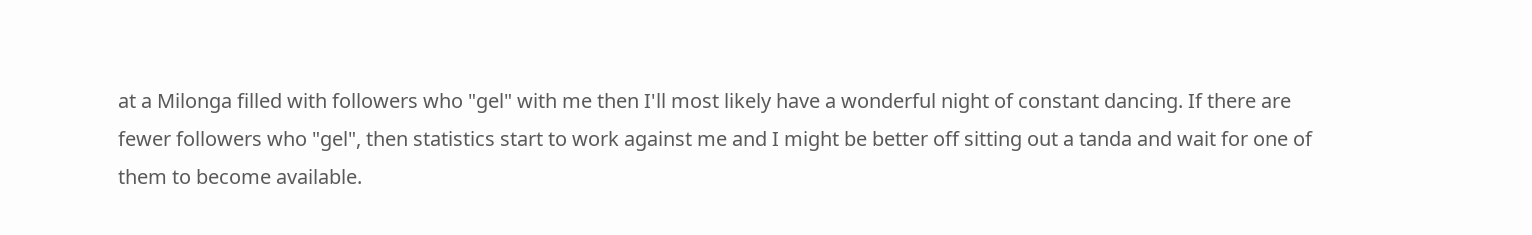at a Milonga filled with followers who "gel" with me then I'll most likely have a wonderful night of constant dancing. If there are fewer followers who "gel", then statistics start to work against me and I might be better off sitting out a tanda and wait for one of them to become available.